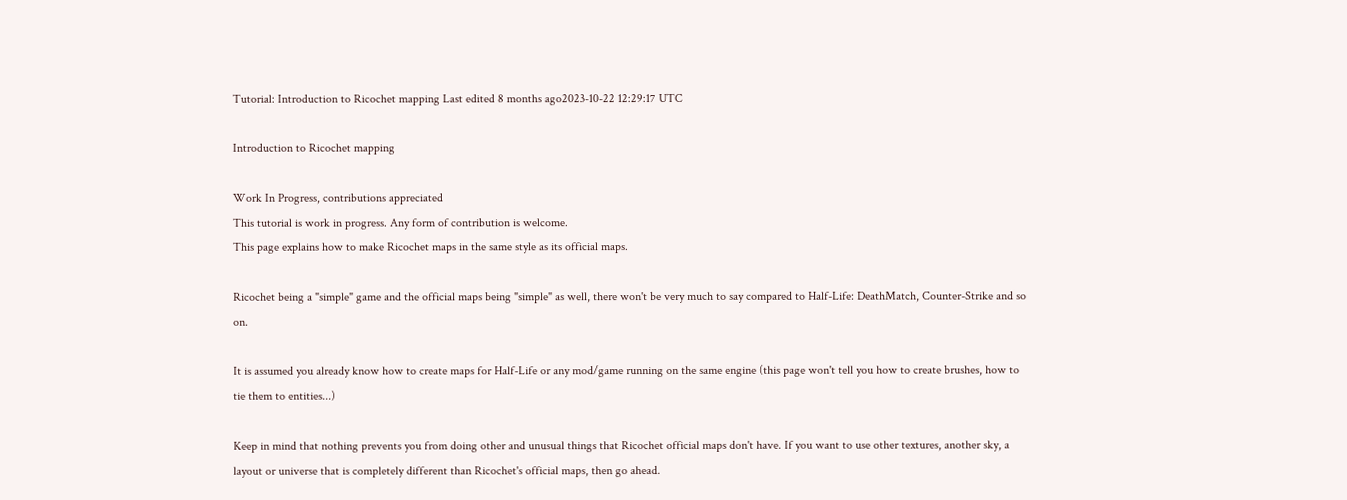Tutorial: Introduction to Ricochet mapping Last edited 8 months ago2023-10-22 12:29:17 UTC

Introduction to Ricochet mapping

Work In Progress, contributions appreciated
This tutorial is work in progress. Any form of contribution is welcome.
This page explains how to make Ricochet maps in the same style as its official maps.

Ricochet being a "simple" game and the official maps being "simple" as well, there won't be very much to say compared to Half-Life: DeathMatch, Counter-Strike and so on.

It is assumed you already know how to create maps for Half-Life or any mod/game running on the same engine (this page won't tell you how to create brushes, how to tie them to entities...)

Keep in mind that nothing prevents you from doing other and unusual things that Ricochet official maps don't have. If you want to use other textures, another sky, a layout or universe that is completely different than Ricochet's official maps, then go ahead.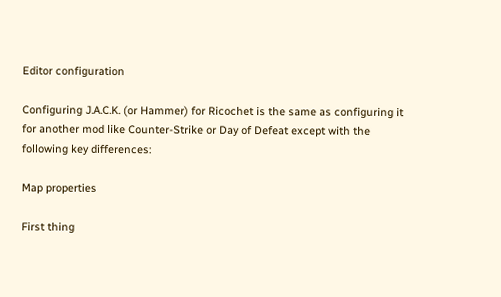Editor configuration

Configuring J.A.C.K. (or Hammer) for Ricochet is the same as configuring it for another mod like Counter-Strike or Day of Defeat except with the following key differences:

Map properties

First thing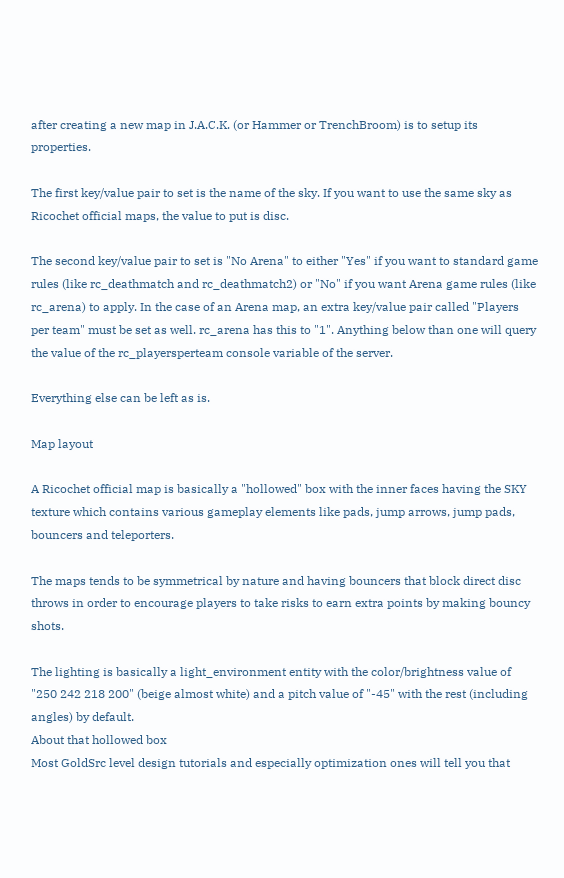after creating a new map in J.A.C.K. (or Hammer or TrenchBroom) is to setup its properties.

The first key/value pair to set is the name of the sky. If you want to use the same sky as Ricochet official maps, the value to put is disc.

The second key/value pair to set is "No Arena" to either "Yes" if you want to standard game rules (like rc_deathmatch and rc_deathmatch2) or "No" if you want Arena game rules (like rc_arena) to apply. In the case of an Arena map, an extra key/value pair called "Players per team" must be set as well. rc_arena has this to "1". Anything below than one will query the value of the rc_playersperteam console variable of the server.

Everything else can be left as is.

Map layout

A Ricochet official map is basically a "hollowed" box with the inner faces having the SKY texture which contains various gameplay elements like pads, jump arrows, jump pads, bouncers and teleporters.

The maps tends to be symmetrical by nature and having bouncers that block direct disc throws in order to encourage players to take risks to earn extra points by making bouncy shots.

The lighting is basically a light_environment entity with the color/brightness value of "250 242 218 200" (beige almost white) and a pitch value of "-45" with the rest (including angles) by default.
About that hollowed box
Most GoldSrc level design tutorials and especially optimization ones will tell you that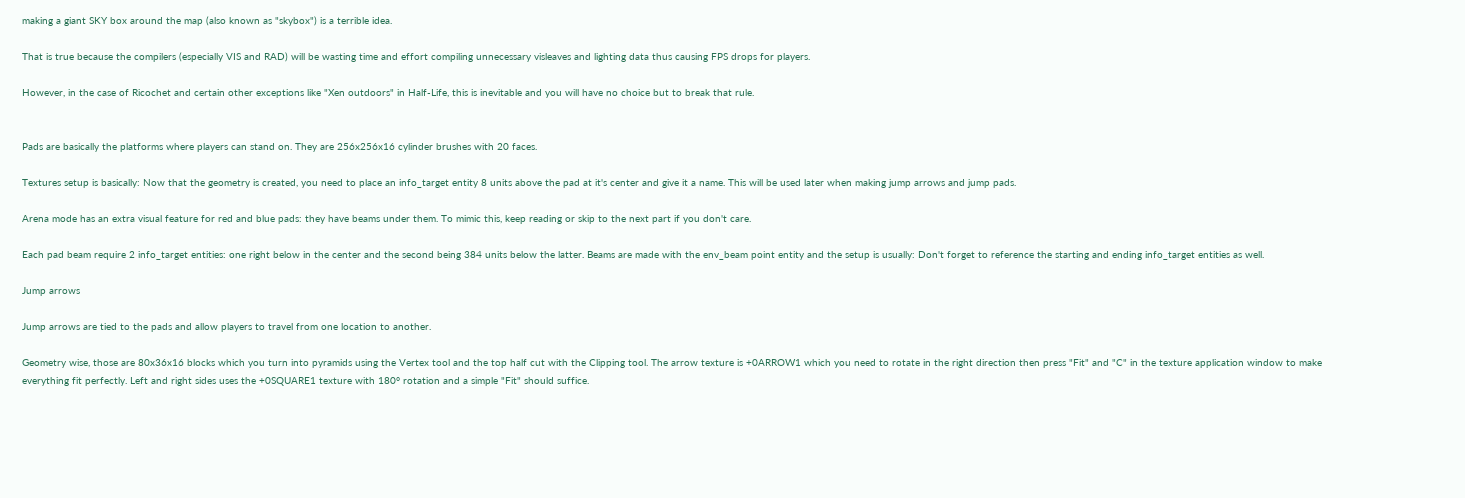making a giant SKY box around the map (also known as "skybox") is a terrible idea.

That is true because the compilers (especially VIS and RAD) will be wasting time and effort compiling unnecessary visleaves and lighting data thus causing FPS drops for players.

However, in the case of Ricochet and certain other exceptions like "Xen outdoors" in Half-Life, this is inevitable and you will have no choice but to break that rule.


Pads are basically the platforms where players can stand on. They are 256x256x16 cylinder brushes with 20 faces.

Textures setup is basically: Now that the geometry is created, you need to place an info_target entity 8 units above the pad at it's center and give it a name. This will be used later when making jump arrows and jump pads.

Arena mode has an extra visual feature for red and blue pads: they have beams under them. To mimic this, keep reading or skip to the next part if you don't care.

Each pad beam require 2 info_target entities: one right below in the center and the second being 384 units below the latter. Beams are made with the env_beam point entity and the setup is usually: Don't forget to reference the starting and ending info_target entities as well.

Jump arrows

Jump arrows are tied to the pads and allow players to travel from one location to another.

Geometry wise, those are 80x36x16 blocks which you turn into pyramids using the Vertex tool and the top half cut with the Clipping tool. The arrow texture is +0ARROW1 which you need to rotate in the right direction then press "Fit" and "C" in the texture application window to make everything fit perfectly. Left and right sides uses the +0SQUARE1 texture with 180° rotation and a simple "Fit" should suffice.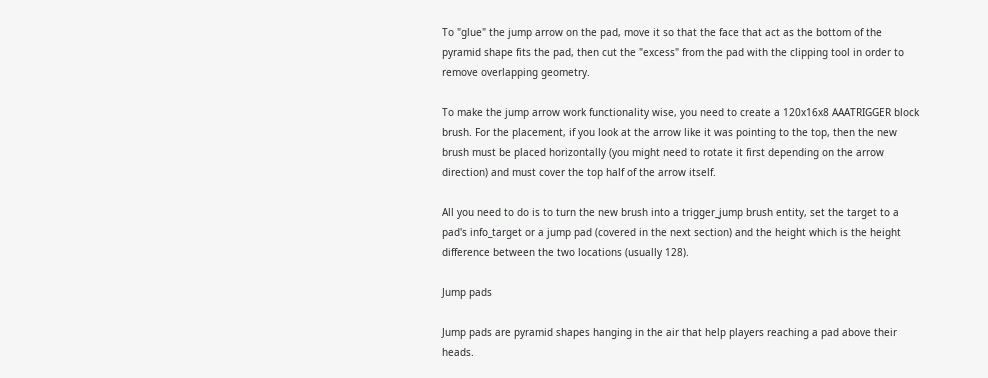To "glue" the jump arrow on the pad, move it so that the face that act as the bottom of the pyramid shape fits the pad, then cut the "excess" from the pad with the clipping tool in order to remove overlapping geometry.

To make the jump arrow work functionality wise, you need to create a 120x16x8 AAATRIGGER block brush. For the placement, if you look at the arrow like it was pointing to the top, then the new brush must be placed horizontally (you might need to rotate it first depending on the arrow direction) and must cover the top half of the arrow itself.

All you need to do is to turn the new brush into a trigger_jump brush entity, set the target to a pad's info_target or a jump pad (covered in the next section) and the height which is the height difference between the two locations (usually 128).

Jump pads

Jump pads are pyramid shapes hanging in the air that help players reaching a pad above their heads.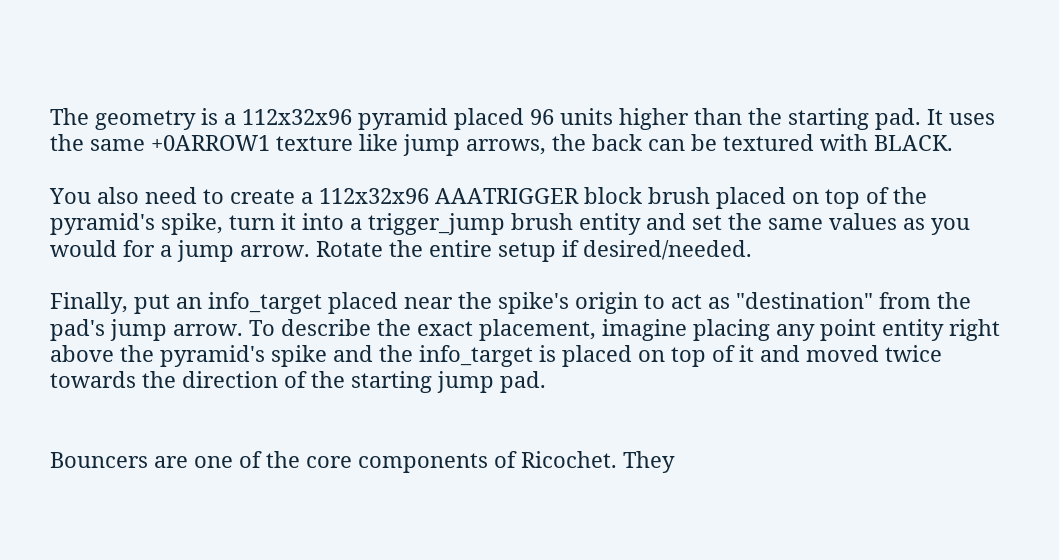The geometry is a 112x32x96 pyramid placed 96 units higher than the starting pad. It uses the same +0ARROW1 texture like jump arrows, the back can be textured with BLACK.

You also need to create a 112x32x96 AAATRIGGER block brush placed on top of the pyramid's spike, turn it into a trigger_jump brush entity and set the same values as you would for a jump arrow. Rotate the entire setup if desired/needed.

Finally, put an info_target placed near the spike's origin to act as "destination" from the pad's jump arrow. To describe the exact placement, imagine placing any point entity right above the pyramid's spike and the info_target is placed on top of it and moved twice towards the direction of the starting jump pad.


Bouncers are one of the core components of Ricochet. They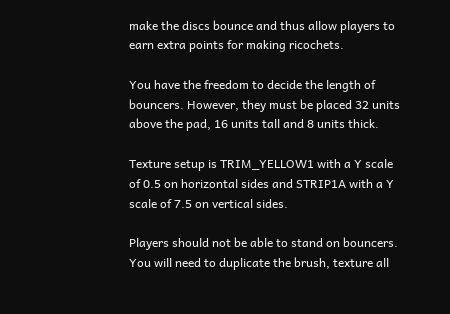make the discs bounce and thus allow players to earn extra points for making ricochets.

You have the freedom to decide the length of bouncers. However, they must be placed 32 units above the pad, 16 units tall and 8 units thick.

Texture setup is TRIM_YELLOW1 with a Y scale of 0.5 on horizontal sides and STRIP1A with a Y scale of 7.5 on vertical sides.

Players should not be able to stand on bouncers. You will need to duplicate the brush, texture all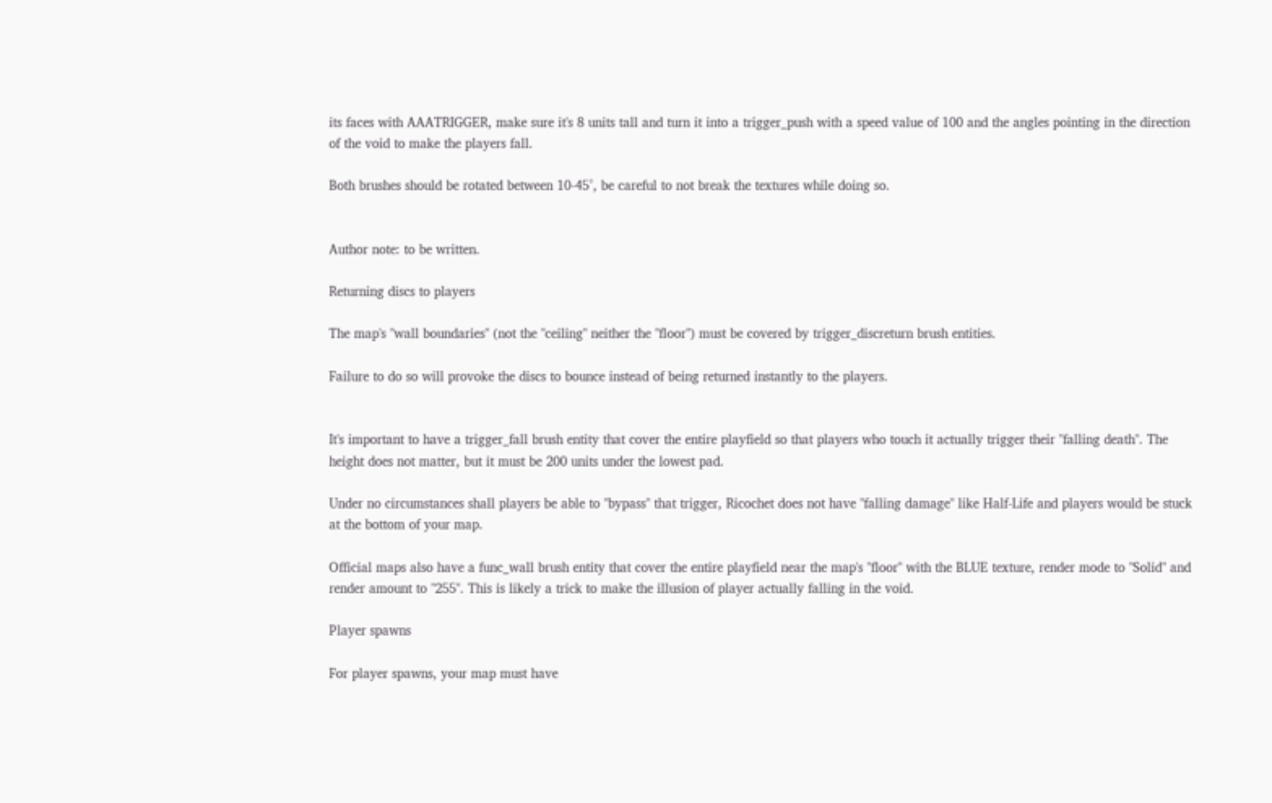its faces with AAATRIGGER, make sure it's 8 units tall and turn it into a trigger_push with a speed value of 100 and the angles pointing in the direction of the void to make the players fall.

Both brushes should be rotated between 10-45°, be careful to not break the textures while doing so.


Author note: to be written.

Returning discs to players

The map's "wall boundaries" (not the "ceiling" neither the "floor") must be covered by trigger_discreturn brush entities.

Failure to do so will provoke the discs to bounce instead of being returned instantly to the players.


It's important to have a trigger_fall brush entity that cover the entire playfield so that players who touch it actually trigger their "falling death". The height does not matter, but it must be 200 units under the lowest pad.

Under no circumstances shall players be able to "bypass" that trigger, Ricochet does not have "falling damage" like Half-Life and players would be stuck at the bottom of your map.

Official maps also have a func_wall brush entity that cover the entire playfield near the map's "floor" with the BLUE texture, render mode to "Solid" and render amount to "255". This is likely a trick to make the illusion of player actually falling in the void.

Player spawns

For player spawns, your map must have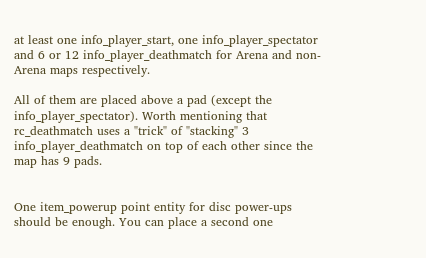at least one info_player_start, one info_player_spectator and 6 or 12 info_player_deathmatch for Arena and non-Arena maps respectively.

All of them are placed above a pad (except the info_player_spectator). Worth mentioning that rc_deathmatch uses a "trick" of "stacking" 3 info_player_deathmatch on top of each other since the map has 9 pads.


One item_powerup point entity for disc power-ups should be enough. You can place a second one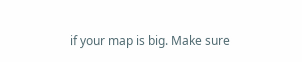if your map is big. Make sure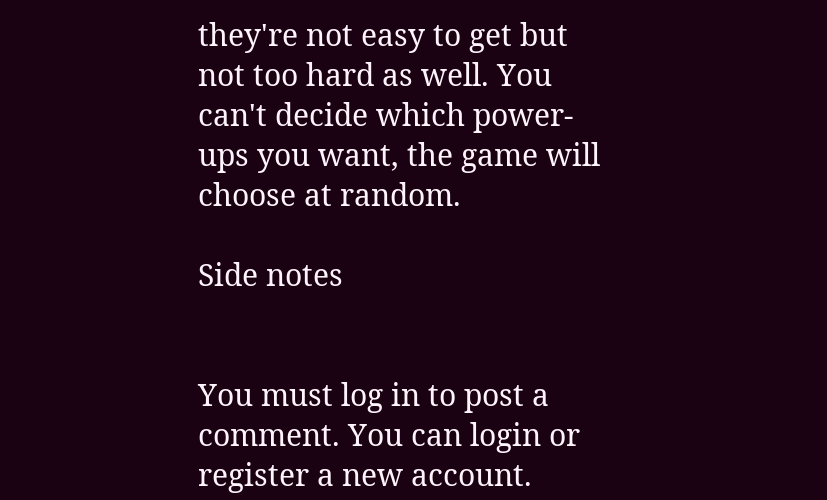they're not easy to get but not too hard as well. You can't decide which power-ups you want, the game will choose at random.

Side notes


You must log in to post a comment. You can login or register a new account.